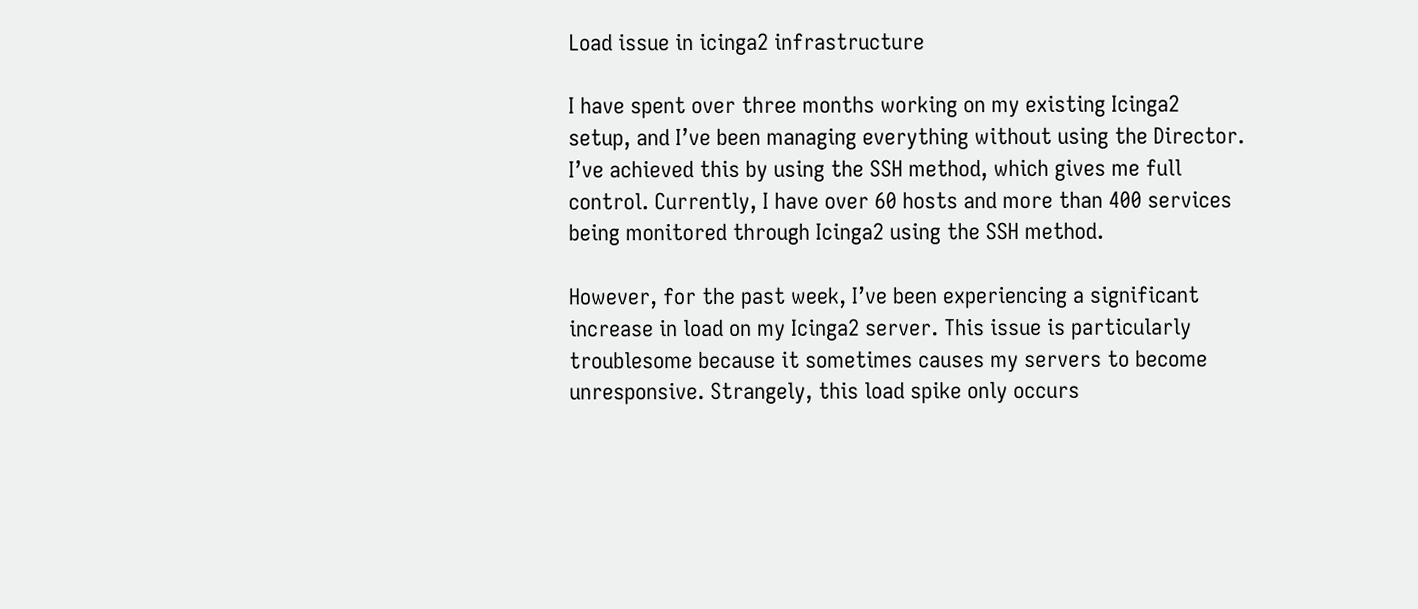Load issue in icinga2 infrastructure

I have spent over three months working on my existing Icinga2 setup, and I’ve been managing everything without using the Director. I’ve achieved this by using the SSH method, which gives me full control. Currently, I have over 60 hosts and more than 400 services being monitored through Icinga2 using the SSH method.

However, for the past week, I’ve been experiencing a significant increase in load on my Icinga2 server. This issue is particularly troublesome because it sometimes causes my servers to become unresponsive. Strangely, this load spike only occurs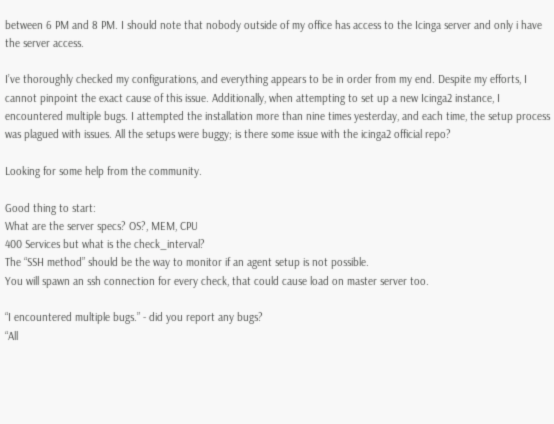between 6 PM and 8 PM. I should note that nobody outside of my office has access to the Icinga server and only i have the server access.

I’ve thoroughly checked my configurations, and everything appears to be in order from my end. Despite my efforts, I cannot pinpoint the exact cause of this issue. Additionally, when attempting to set up a new Icinga2 instance, I encountered multiple bugs. I attempted the installation more than nine times yesterday, and each time, the setup process was plagued with issues. All the setups were buggy; is there some issue with the icinga2 official repo?

Looking for some help from the community.

Good thing to start:
What are the server specs? OS?, MEM, CPU
400 Services but what is the check_interval?
The “SSH method” should be the way to monitor if an agent setup is not possible.
You will spawn an ssh connection for every check, that could cause load on master server too.

“I encountered multiple bugs.” - did you report any bugs?
“All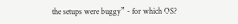the setups were buggy” - for which OS?